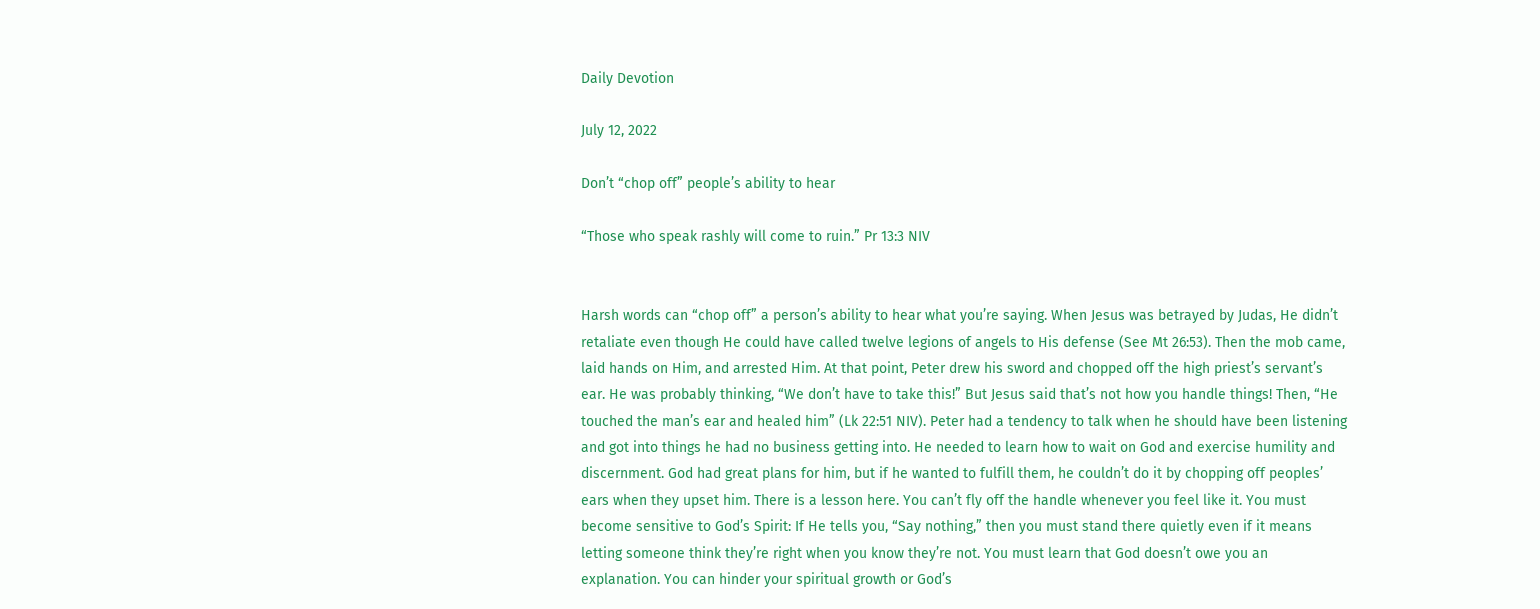Daily Devotion

July 12, 2022

Don’t “chop off” people’s ability to hear

“Those who speak rashly will come to ruin.” Pr 13:3 NIV


Harsh words can “chop off” a person’s ability to hear what you’re saying. When Jesus was betrayed by Judas, He didn’t retaliate even though He could have called twelve legions of angels to His defense (See Mt 26:53). Then the mob came, laid hands on Him, and arrested Him. At that point, Peter drew his sword and chopped off the high priest’s servant’s ear. He was probably thinking, “We don’t have to take this!” But Jesus said that’s not how you handle things! Then, “He touched the man’s ear and healed him” (Lk 22:51 NIV). Peter had a tendency to talk when he should have been listening and got into things he had no business getting into. He needed to learn how to wait on God and exercise humility and discernment. God had great plans for him, but if he wanted to fulfill them, he couldn’t do it by chopping off peoples’ ears when they upset him. There is a lesson here. You can’t fly off the handle whenever you feel like it. You must become sensitive to God’s Spirit: If He tells you, “Say nothing,” then you must stand there quietly even if it means letting someone think they’re right when you know they’re not. You must learn that God doesn’t owe you an explanation. You can hinder your spiritual growth or God’s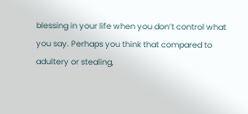blessing in your life when you don’t control what you say. Perhaps you think that compared to adultery or stealing,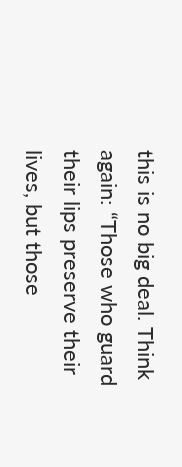this is no big deal. Think again: “Those who guard their lips preserve their lives, but those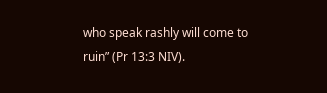who speak rashly will come to ruin” (Pr 13:3 NIV).